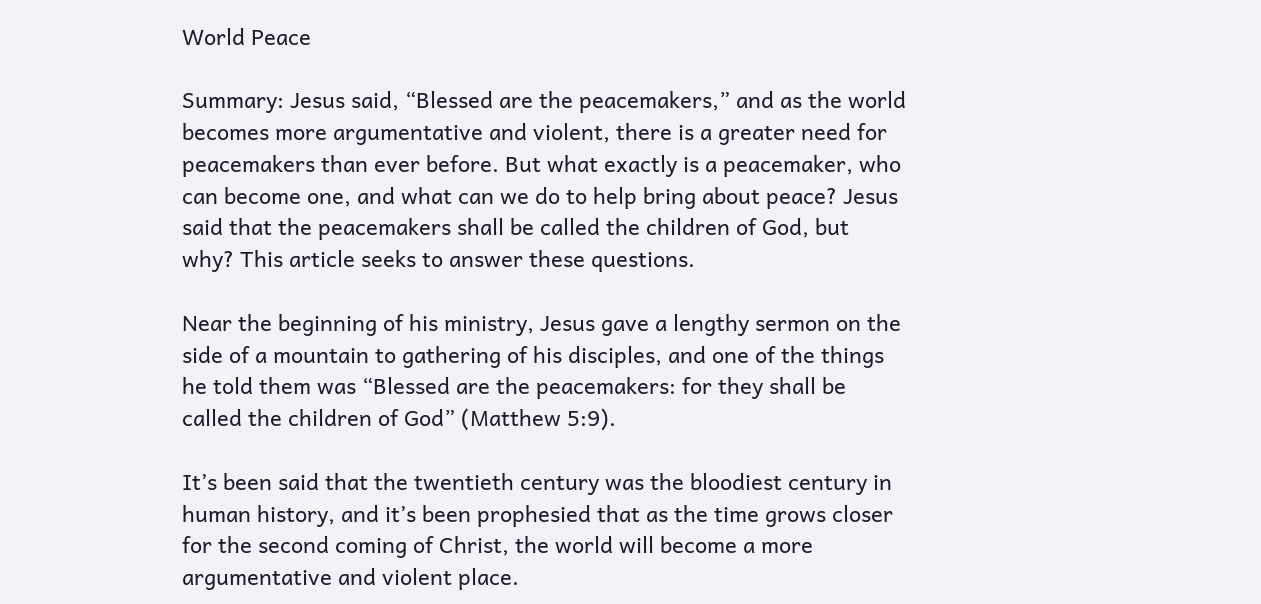World Peace

Summary: Jesus said, “Blessed are the peacemakers,” and as the world becomes more argumentative and violent, there is a greater need for peacemakers than ever before. But what exactly is a peacemaker, who can become one, and what can we do to help bring about peace? Jesus said that the peacemakers shall be called the children of God, but why? This article seeks to answer these questions.

Near the beginning of his ministry, Jesus gave a lengthy sermon on the side of a mountain to gathering of his disciples, and one of the things he told them was “Blessed are the peacemakers: for they shall be called the children of God” (Matthew 5:9).

It’s been said that the twentieth century was the bloodiest century in human history, and it’s been prophesied that as the time grows closer for the second coming of Christ, the world will become a more argumentative and violent place.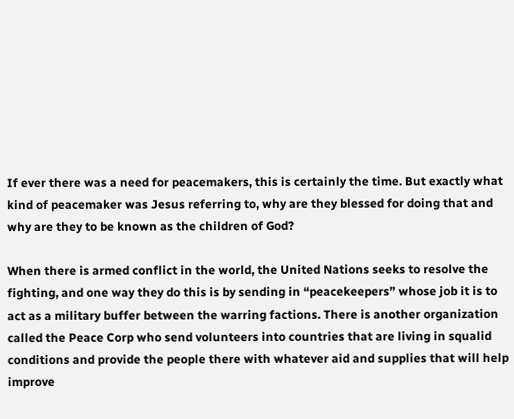If ever there was a need for peacemakers, this is certainly the time. But exactly what kind of peacemaker was Jesus referring to, why are they blessed for doing that and why are they to be known as the children of God?

When there is armed conflict in the world, the United Nations seeks to resolve the fighting, and one way they do this is by sending in “peacekeepers” whose job it is to act as a military buffer between the warring factions. There is another organization called the Peace Corp who send volunteers into countries that are living in squalid conditions and provide the people there with whatever aid and supplies that will help improve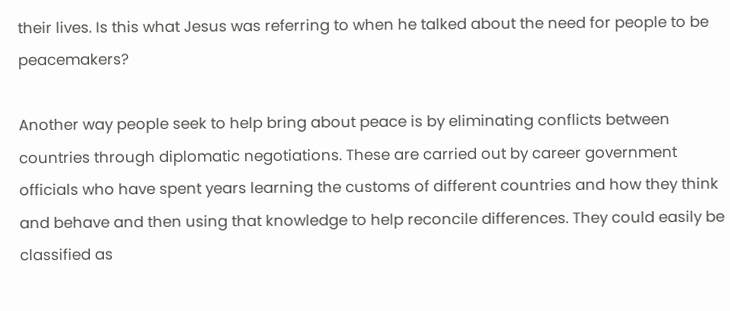their lives. Is this what Jesus was referring to when he talked about the need for people to be peacemakers?

Another way people seek to help bring about peace is by eliminating conflicts between countries through diplomatic negotiations. These are carried out by career government officials who have spent years learning the customs of different countries and how they think and behave and then using that knowledge to help reconcile differences. They could easily be classified as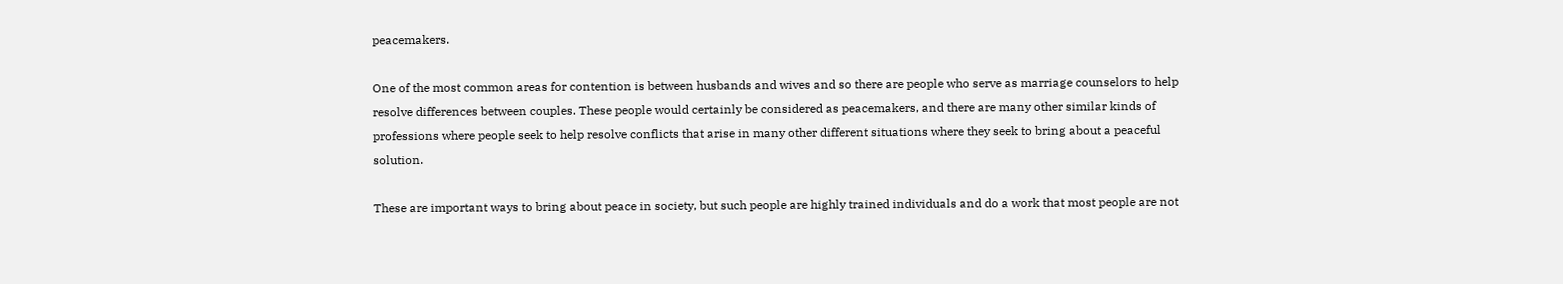peacemakers.

One of the most common areas for contention is between husbands and wives and so there are people who serve as marriage counselors to help resolve differences between couples. These people would certainly be considered as peacemakers, and there are many other similar kinds of professions where people seek to help resolve conflicts that arise in many other different situations where they seek to bring about a peaceful solution.

These are important ways to bring about peace in society, but such people are highly trained individuals and do a work that most people are not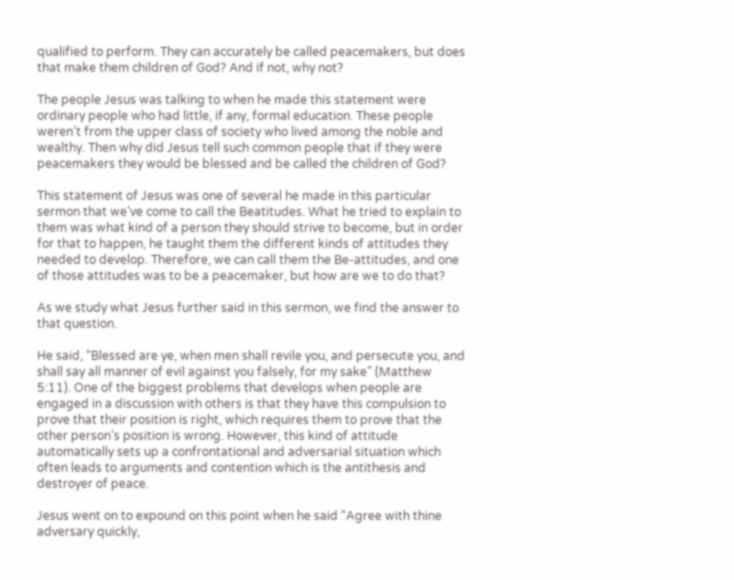qualified to perform. They can accurately be called peacemakers, but does that make them children of God? And if not, why not?

The people Jesus was talking to when he made this statement were ordinary people who had little, if any, formal education. These people weren’t from the upper class of society who lived among the noble and wealthy. Then why did Jesus tell such common people that if they were peacemakers they would be blessed and be called the children of God?

This statement of Jesus was one of several he made in this particular sermon that we’ve come to call the Beatitudes. What he tried to explain to them was what kind of a person they should strive to become, but in order for that to happen, he taught them the different kinds of attitudes they needed to develop. Therefore, we can call them the Be-attitudes, and one of those attitudes was to be a peacemaker, but how are we to do that?

As we study what Jesus further said in this sermon, we find the answer to that question.

He said, “Blessed are ye, when men shall revile you, and persecute you, and shall say all manner of evil against you falsely, for my sake” (Matthew 5:11). One of the biggest problems that develops when people are engaged in a discussion with others is that they have this compulsion to prove that their position is right, which requires them to prove that the other person’s position is wrong. However, this kind of attitude automatically sets up a confrontational and adversarial situation which often leads to arguments and contention which is the antithesis and destroyer of peace.

Jesus went on to expound on this point when he said “Agree with thine adversary quickly,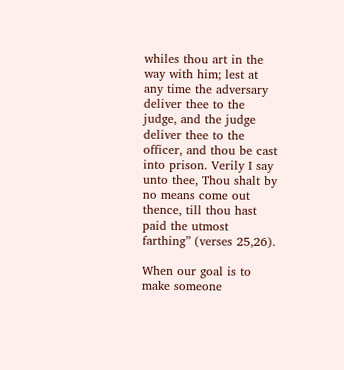whiles thou art in the way with him; lest at any time the adversary deliver thee to the judge, and the judge deliver thee to the officer, and thou be cast into prison. Verily I say unto thee, Thou shalt by no means come out thence, till thou hast paid the utmost farthing” (verses 25,26).

When our goal is to make someone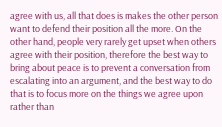agree with us, all that does is makes the other person want to defend their position all the more. On the other hand, people very rarely get upset when others agree with their position, therefore the best way to bring about peace is to prevent a conversation from escalating into an argument, and the best way to do that is to focus more on the things we agree upon rather than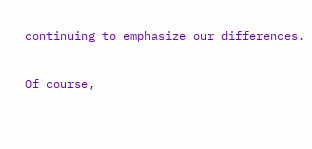continuing to emphasize our differences.

Of course,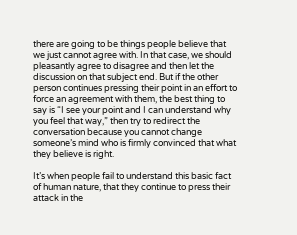there are going to be things people believe that we just cannot agree with. In that case, we should pleasantly agree to disagree and then let the discussion on that subject end. But if the other person continues pressing their point in an effort to force an agreement with them, the best thing to say is “I see your point and I can understand why you feel that way,” then try to redirect the conversation because you cannot change someone’s mind who is firmly convinced that what they believe is right.

It’s when people fail to understand this basic fact of human nature, that they continue to press their attack in the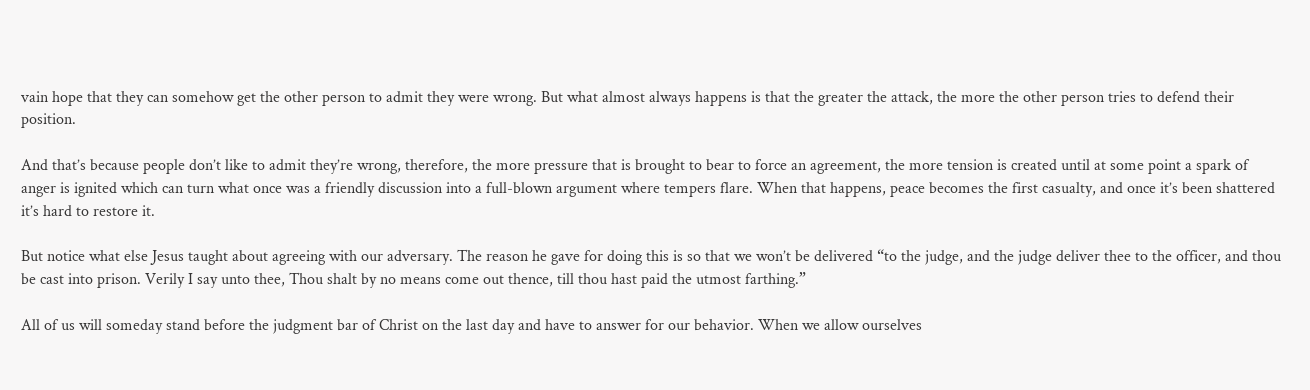vain hope that they can somehow get the other person to admit they were wrong. But what almost always happens is that the greater the attack, the more the other person tries to defend their position.

And that’s because people don’t like to admit they’re wrong, therefore, the more pressure that is brought to bear to force an agreement, the more tension is created until at some point a spark of anger is ignited which can turn what once was a friendly discussion into a full-blown argument where tempers flare. When that happens, peace becomes the first casualty, and once it’s been shattered it’s hard to restore it.

But notice what else Jesus taught about agreeing with our adversary. The reason he gave for doing this is so that we won’t be delivered “to the judge, and the judge deliver thee to the officer, and thou be cast into prison. Verily I say unto thee, Thou shalt by no means come out thence, till thou hast paid the utmost farthing.”

All of us will someday stand before the judgment bar of Christ on the last day and have to answer for our behavior. When we allow ourselves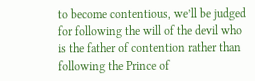to become contentious, we’ll be judged for following the will of the devil who is the father of contention rather than following the Prince of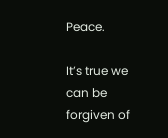Peace.

It’s true we can be forgiven of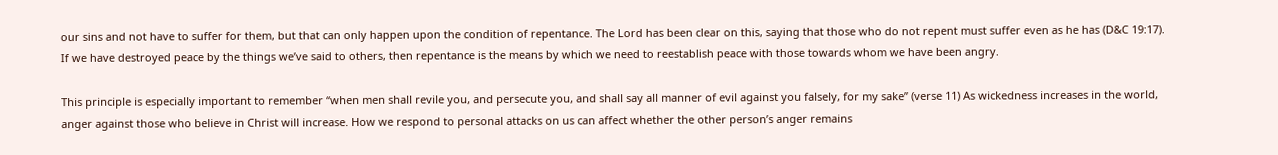our sins and not have to suffer for them, but that can only happen upon the condition of repentance. The Lord has been clear on this, saying that those who do not repent must suffer even as he has (D&C 19:17). If we have destroyed peace by the things we’ve said to others, then repentance is the means by which we need to reestablish peace with those towards whom we have been angry.

This principle is especially important to remember “when men shall revile you, and persecute you, and shall say all manner of evil against you falsely, for my sake” (verse 11) As wickedness increases in the world, anger against those who believe in Christ will increase. How we respond to personal attacks on us can affect whether the other person’s anger remains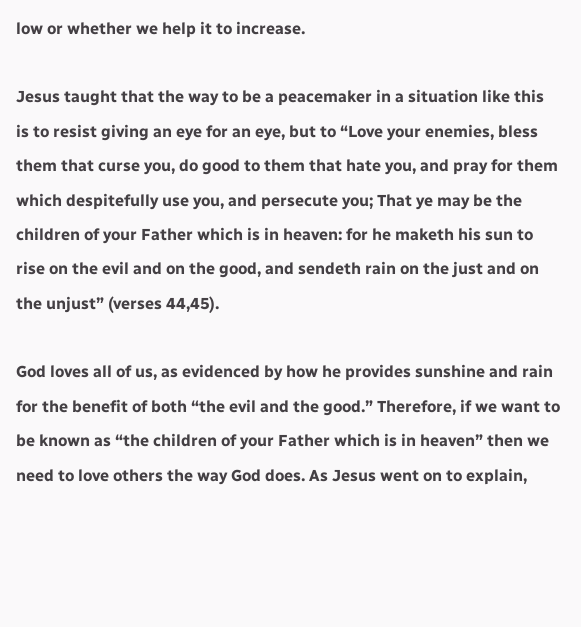low or whether we help it to increase.

Jesus taught that the way to be a peacemaker in a situation like this is to resist giving an eye for an eye, but to “Love your enemies, bless them that curse you, do good to them that hate you, and pray for them which despitefully use you, and persecute you; That ye may be the children of your Father which is in heaven: for he maketh his sun to rise on the evil and on the good, and sendeth rain on the just and on the unjust” (verses 44,45).

God loves all of us, as evidenced by how he provides sunshine and rain for the benefit of both “the evil and the good.” Therefore, if we want to be known as “the children of your Father which is in heaven” then we need to love others the way God does. As Jesus went on to explain,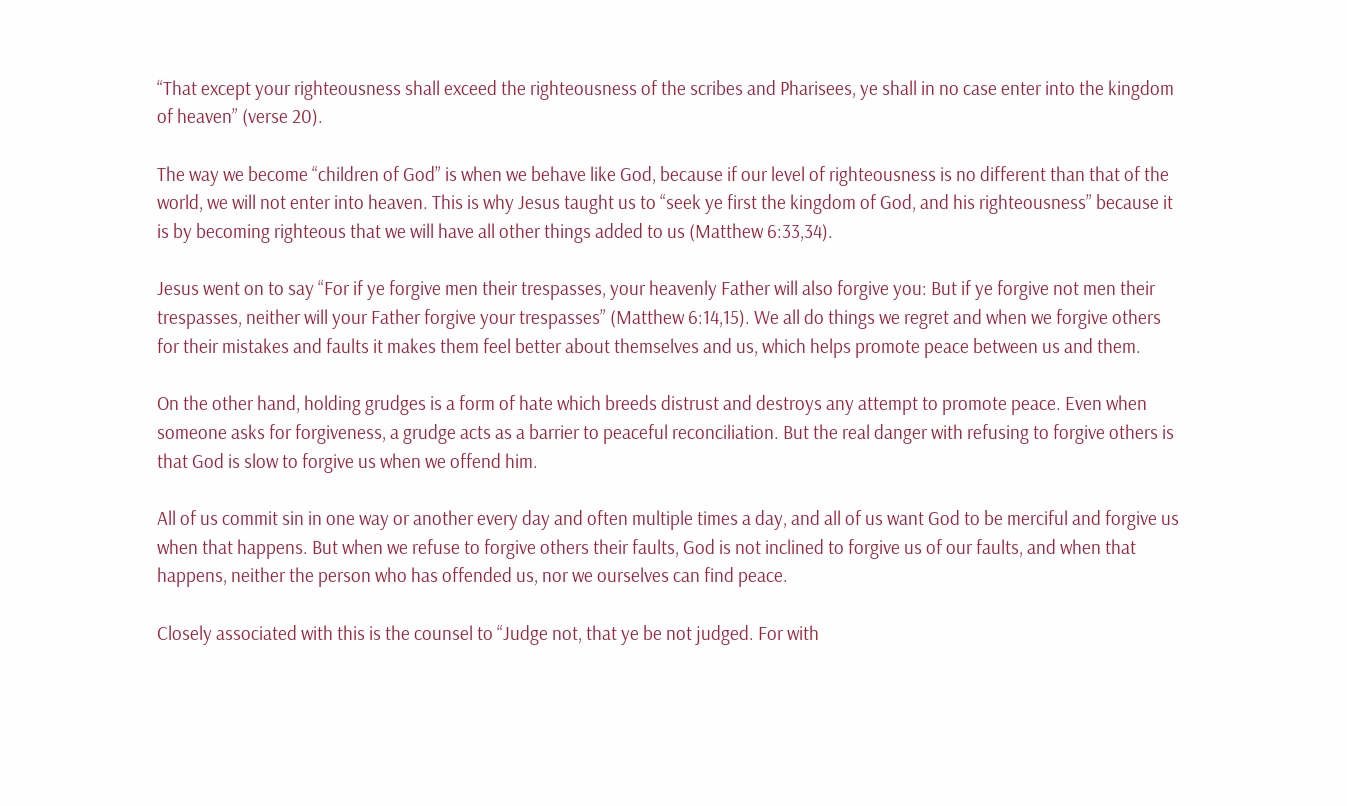“That except your righteousness shall exceed the righteousness of the scribes and Pharisees, ye shall in no case enter into the kingdom of heaven” (verse 20).

The way we become “children of God” is when we behave like God, because if our level of righteousness is no different than that of the world, we will not enter into heaven. This is why Jesus taught us to “seek ye first the kingdom of God, and his righteousness” because it is by becoming righteous that we will have all other things added to us (Matthew 6:33,34).

Jesus went on to say “For if ye forgive men their trespasses, your heavenly Father will also forgive you: But if ye forgive not men their trespasses, neither will your Father forgive your trespasses” (Matthew 6:14,15). We all do things we regret and when we forgive others for their mistakes and faults it makes them feel better about themselves and us, which helps promote peace between us and them.

On the other hand, holding grudges is a form of hate which breeds distrust and destroys any attempt to promote peace. Even when someone asks for forgiveness, a grudge acts as a barrier to peaceful reconciliation. But the real danger with refusing to forgive others is that God is slow to forgive us when we offend him.

All of us commit sin in one way or another every day and often multiple times a day, and all of us want God to be merciful and forgive us when that happens. But when we refuse to forgive others their faults, God is not inclined to forgive us of our faults, and when that happens, neither the person who has offended us, nor we ourselves can find peace.

Closely associated with this is the counsel to “Judge not, that ye be not judged. For with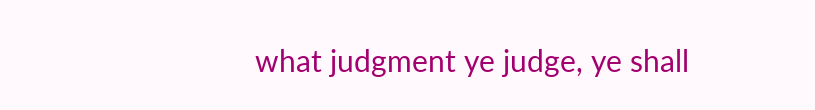what judgment ye judge, ye shall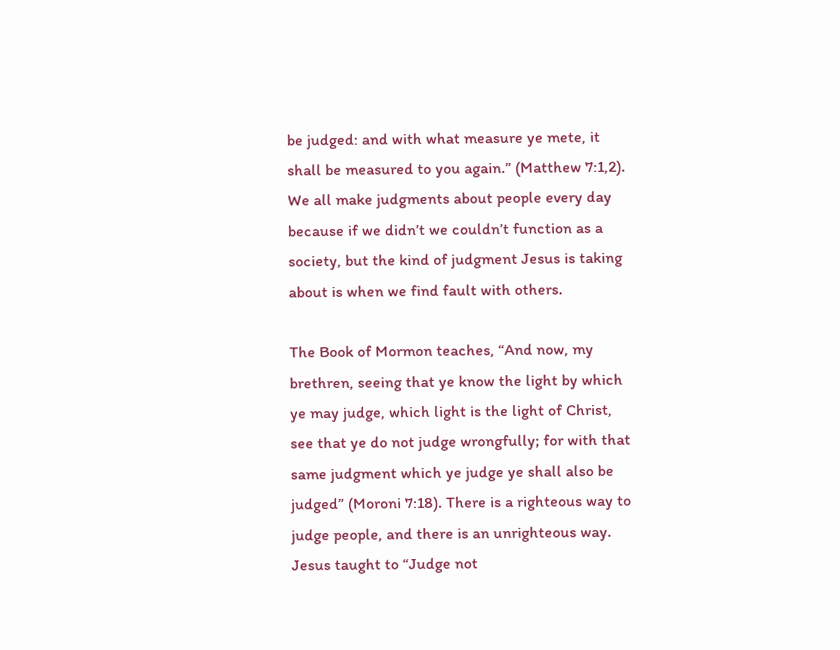be judged: and with what measure ye mete, it shall be measured to you again.” (Matthew 7:1,2). We all make judgments about people every day because if we didn’t we couldn’t function as a society, but the kind of judgment Jesus is taking about is when we find fault with others.

The Book of Mormon teaches, “And now, my brethren, seeing that ye know the light by which ye may judge, which light is the light of Christ, see that ye do not judge wrongfully; for with that same judgment which ye judge ye shall also be judged” (Moroni 7:18). There is a righteous way to judge people, and there is an unrighteous way. Jesus taught to “Judge not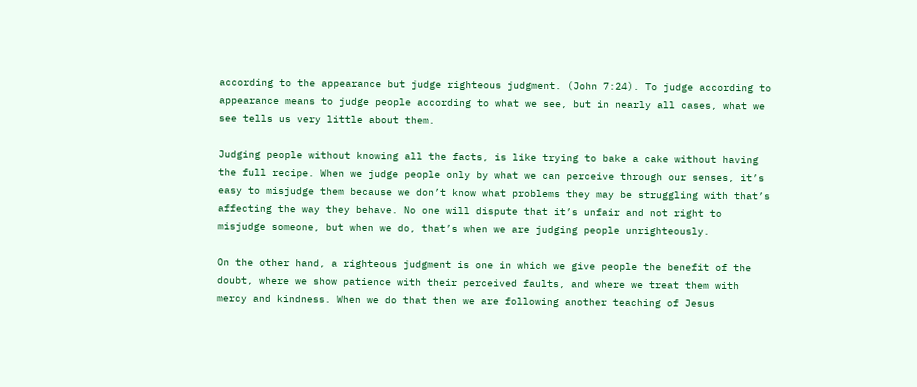according to the appearance but judge righteous judgment. (John 7:24). To judge according to appearance means to judge people according to what we see, but in nearly all cases, what we see tells us very little about them.

Judging people without knowing all the facts, is like trying to bake a cake without having the full recipe. When we judge people only by what we can perceive through our senses, it’s easy to misjudge them because we don’t know what problems they may be struggling with that’s affecting the way they behave. No one will dispute that it’s unfair and not right to misjudge someone, but when we do, that’s when we are judging people unrighteously.

On the other hand, a righteous judgment is one in which we give people the benefit of the doubt, where we show patience with their perceived faults, and where we treat them with mercy and kindness. When we do that then we are following another teaching of Jesus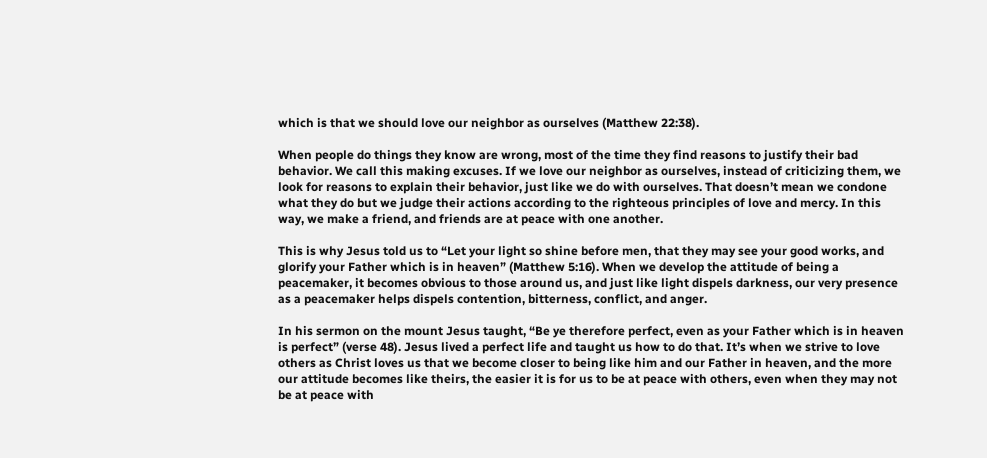which is that we should love our neighbor as ourselves (Matthew 22:38).

When people do things they know are wrong, most of the time they find reasons to justify their bad behavior. We call this making excuses. If we love our neighbor as ourselves, instead of criticizing them, we look for reasons to explain their behavior, just like we do with ourselves. That doesn’t mean we condone what they do but we judge their actions according to the righteous principles of love and mercy. In this way, we make a friend, and friends are at peace with one another.

This is why Jesus told us to “Let your light so shine before men, that they may see your good works, and glorify your Father which is in heaven” (Matthew 5:16). When we develop the attitude of being a peacemaker, it becomes obvious to those around us, and just like light dispels darkness, our very presence as a peacemaker helps dispels contention, bitterness, conflict, and anger.

In his sermon on the mount Jesus taught, “Be ye therefore perfect, even as your Father which is in heaven is perfect” (verse 48). Jesus lived a perfect life and taught us how to do that. It’s when we strive to love others as Christ loves us that we become closer to being like him and our Father in heaven, and the more our attitude becomes like theirs, the easier it is for us to be at peace with others, even when they may not be at peace with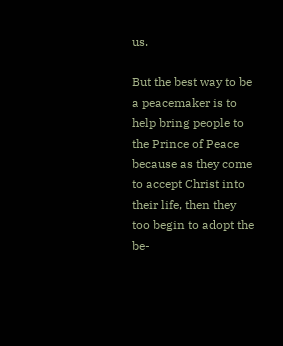us.

But the best way to be a peacemaker is to help bring people to the Prince of Peace because as they come to accept Christ into their life, then they too begin to adopt the be-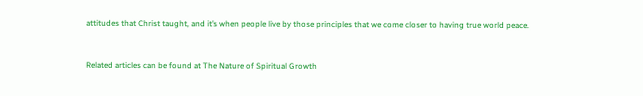attitudes that Christ taught, and it’s when people live by those principles that we come closer to having true world peace.


Related articles can be found at The Nature of Spiritual Growth